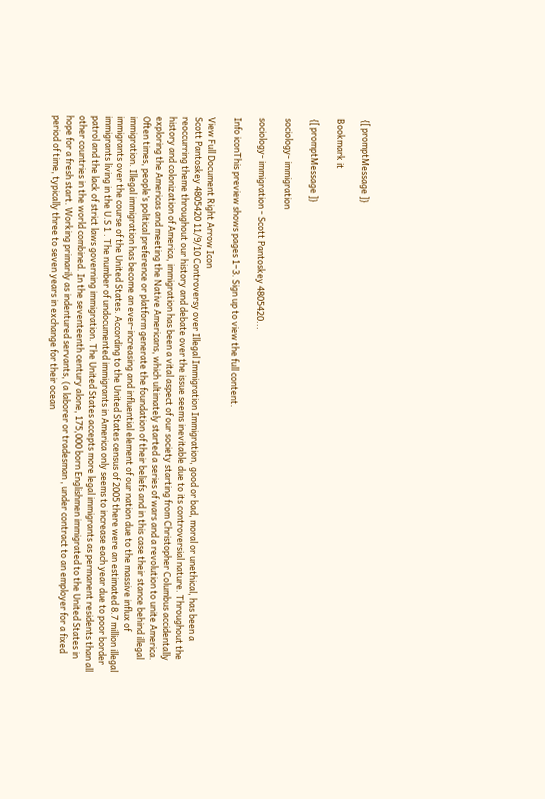{[ promptMessage ]}

Bookmark it

{[ promptMessage ]}

sociology- immigration

sociology- immigration - Scott Pantoskey 4805420...

Info iconThis preview shows pages 1–3. Sign up to view the full content.

View Full Document Right Arrow Icon
Scott Pantoskey 4805420 11/9/10 Controversy over Illegal Immigration Immigration, good or bad, moral or unethical, has been a reoccurring theme throughout our history and debate over the issue seems inevitable due to its controversial nature. Throughout the history and colonization of America, immigration has been a vital aspect of our society starting from Christopher Columbus accidentally exploring the Americas and meeting the Native Americans, which ultimately started a series of wars and a revolution to unite America. Often times, people’s political preference or platform generate the foundation of their beliefs and in this case their stance behind illegal immigration. Illegal immigration has become an ever-increasing and influential element of our nation due to the massive influx of immigrants over the course of the United States. According to the United States census of 2005 there were an estimated 8.7 million illegal immigrants living in the U.S 1 . The number of undocumented immigrants in America only seems to increase each year due to poor border patrol and the lack of strict laws governing immigration. The United States accepts more legal immigrants as permanent residents than all other countries in the world combined. In the seventeenth century alone, 175,000 born Englishmen immigrated to the United States in hope for a fresh start. Working primarily as indentured servants, (a laborer or tradesman , under contract to an employer for a fixed period of time, typically three to seven years in exchange for their ocean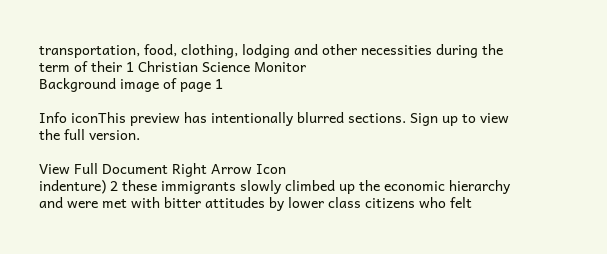transportation, food, clothing, lodging and other necessities during the term of their 1 Christian Science Monitor
Background image of page 1

Info iconThis preview has intentionally blurred sections. Sign up to view the full version.

View Full Document Right Arrow Icon
indenture) 2 these immigrants slowly climbed up the economic hierarchy and were met with bitter attitudes by lower class citizens who felt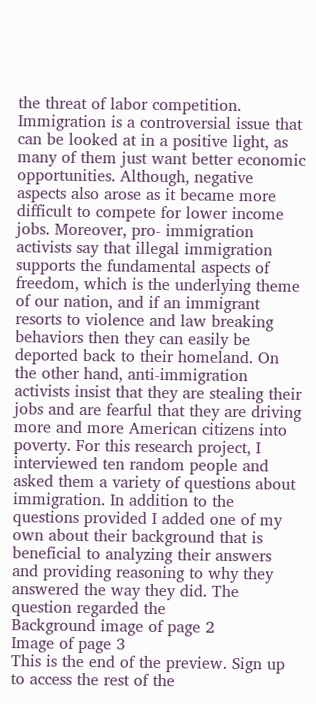the threat of labor competition. Immigration is a controversial issue that can be looked at in a positive light, as many of them just want better economic opportunities. Although, negative aspects also arose as it became more difficult to compete for lower income jobs. Moreover, pro- immigration activists say that illegal immigration supports the fundamental aspects of freedom, which is the underlying theme of our nation, and if an immigrant resorts to violence and law breaking behaviors then they can easily be deported back to their homeland. On the other hand, anti-immigration activists insist that they are stealing their jobs and are fearful that they are driving more and more American citizens into poverty. For this research project, I interviewed ten random people and asked them a variety of questions about immigration. In addition to the questions provided I added one of my own about their background that is beneficial to analyzing their answers and providing reasoning to why they answered the way they did. The question regarded the
Background image of page 2
Image of page 3
This is the end of the preview. Sign up to access the rest of the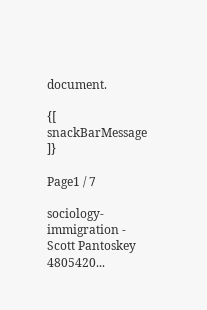document.

{[ snackBarMessage ]}

Page1 / 7

sociology- immigration - Scott Pantoskey 4805420...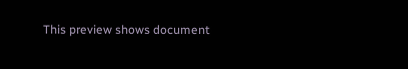This preview shows document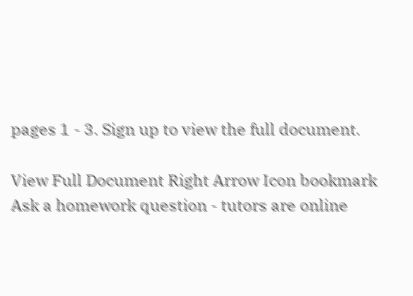pages 1 - 3. Sign up to view the full document.

View Full Document Right Arrow Icon bookmark
Ask a homework question - tutors are online